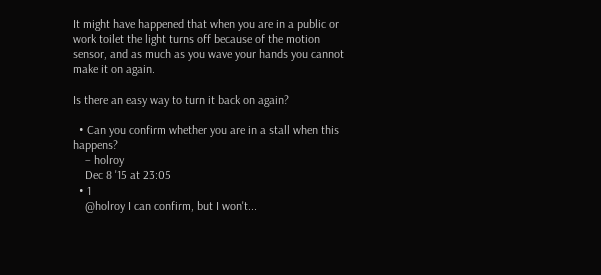It might have happened that when you are in a public or work toilet the light turns off because of the motion sensor, and as much as you wave your hands you cannot make it on again.

Is there an easy way to turn it back on again?

  • Can you confirm whether you are in a stall when this happens?
    – holroy
    Dec 8 '15 at 23:05
  • 1
    @holroy I can confirm, but I won't...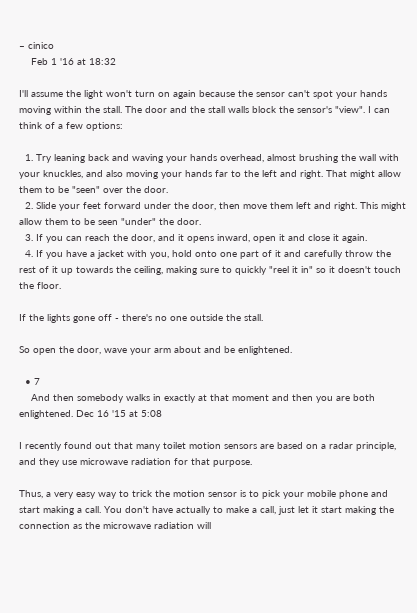– cinico
    Feb 1 '16 at 18:32

I'll assume the light won't turn on again because the sensor can't spot your hands moving within the stall. The door and the stall walls block the sensor's "view". I can think of a few options:

  1. Try leaning back and waving your hands overhead, almost brushing the wall with your knuckles, and also moving your hands far to the left and right. That might allow them to be "seen" over the door.
  2. Slide your feet forward under the door, then move them left and right. This might allow them to be seen "under" the door.
  3. If you can reach the door, and it opens inward, open it and close it again.
  4. If you have a jacket with you, hold onto one part of it and carefully throw the rest of it up towards the ceiling, making sure to quickly "reel it in" so it doesn't touch the floor.

If the lights gone off - there's no one outside the stall.

So open the door, wave your arm about and be enlightened.

  • 7
    And then somebody walks in exactly at that moment and then you are both enlightened. Dec 16 '15 at 5:08

I recently found out that many toilet motion sensors are based on a radar principle, and they use microwave radiation for that purpose.

Thus, a very easy way to trick the motion sensor is to pick your mobile phone and start making a call. You don't have actually to make a call, just let it start making the connection as the microwave radiation will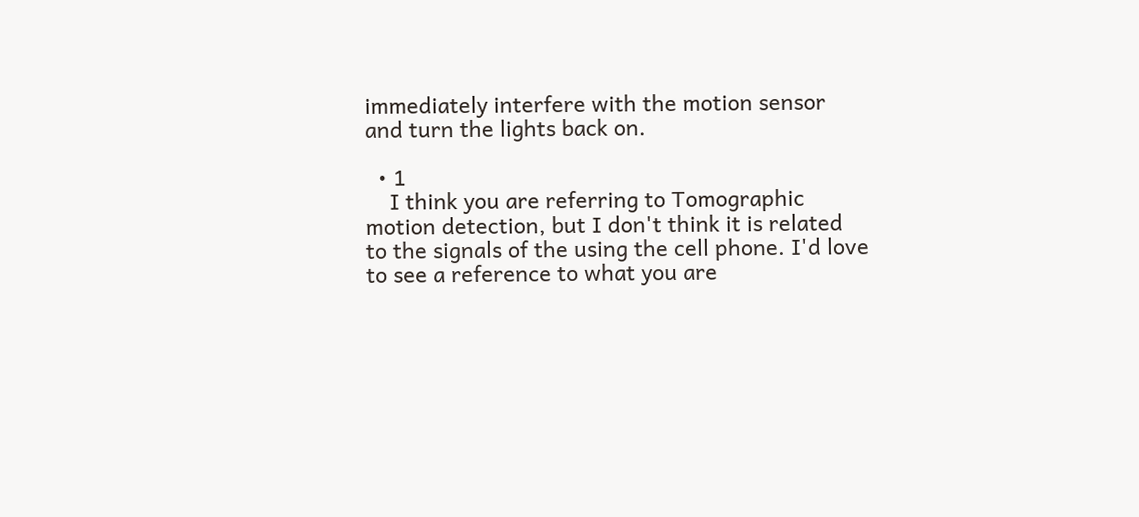immediately interfere with the motion sensor and turn the lights back on.

  • 1
    I think you are referring to Tomographic motion detection, but I don't think it is related to the signals of the using the cell phone. I'd love to see a reference to what you are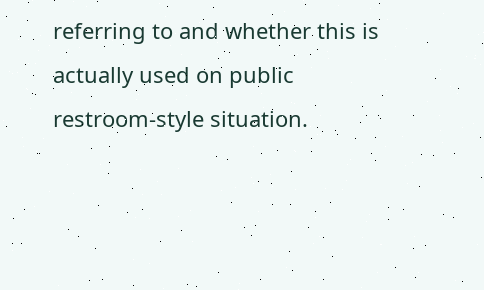referring to and whether this is actually used on public restroom-style situation.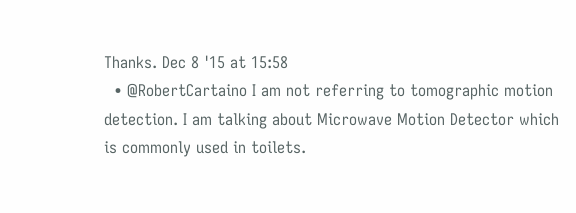Thanks. Dec 8 '15 at 15:58
  • @RobertCartaino I am not referring to tomographic motion detection. I am talking about Microwave Motion Detector which is commonly used in toilets.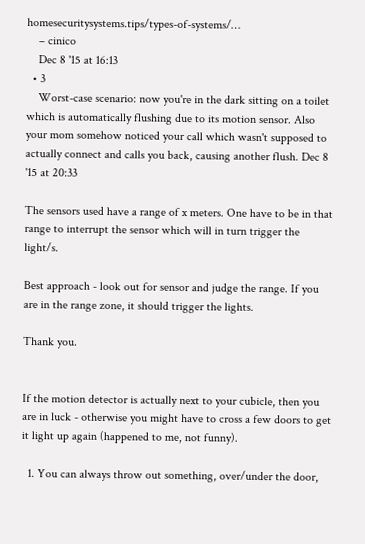homesecuritysystems.tips/types-of-systems/…
    – cinico
    Dec 8 '15 at 16:13
  • 3
    Worst-case scenario: now you're in the dark sitting on a toilet which is automatically flushing due to its motion sensor. Also your mom somehow noticed your call which wasn't supposed to actually connect and calls you back, causing another flush. Dec 8 '15 at 20:33

The sensors used have a range of x meters. One have to be in that range to interrupt the sensor which will in turn trigger the light/s.

Best approach - look out for sensor and judge the range. If you are in the range zone, it should trigger the lights.

Thank you.


If the motion detector is actually next to your cubicle, then you are in luck - otherwise you might have to cross a few doors to get it light up again (happened to me, not funny).

  1. You can always throw out something, over/under the door,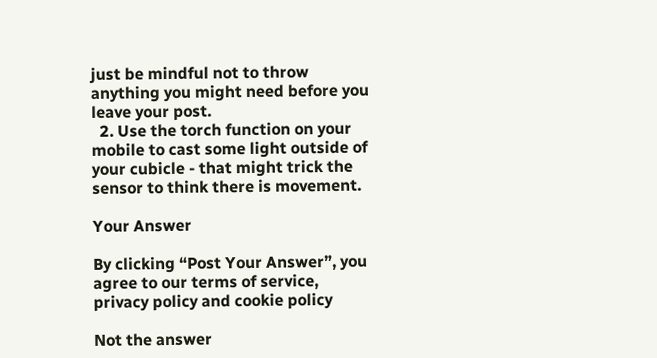just be mindful not to throw anything you might need before you leave your post.
  2. Use the torch function on your mobile to cast some light outside of your cubicle - that might trick the sensor to think there is movement.

Your Answer

By clicking “Post Your Answer”, you agree to our terms of service, privacy policy and cookie policy

Not the answer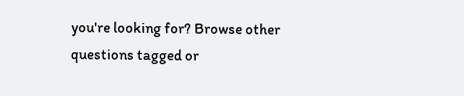you're looking for? Browse other questions tagged or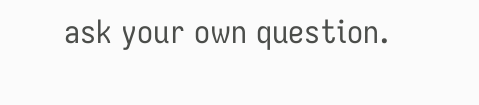ask your own question.